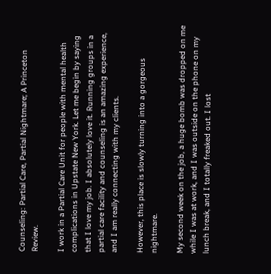Counseling: Partial Care, Partial Nightmare; A Princeton Review.

I work in a Partial Care Unit for people with mental health complications in Upstate New York. Let me begin by saying that I love my job. I absolutely love it. Running groups in a partial care facility and counseling is an amazing experience, and I am really connecting with my clients.

However, this place is slowly turning into a gorgeous nightmare.

My second week on the job, a huge bomb was dropped on me while I was at work, and I was outside on the phone on my lunch break, and I totally freaked out. I lost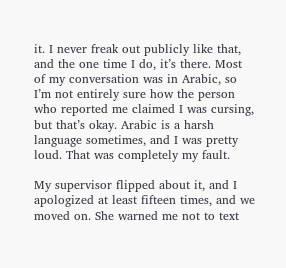it. I never freak out publicly like that, and the one time I do, it’s there. Most of my conversation was in Arabic, so I’m not entirely sure how the person who reported me claimed I was cursing, but that’s okay. Arabic is a harsh language sometimes, and I was pretty loud. That was completely my fault.

My supervisor flipped about it, and I apologized at least fifteen times, and we moved on. She warned me not to text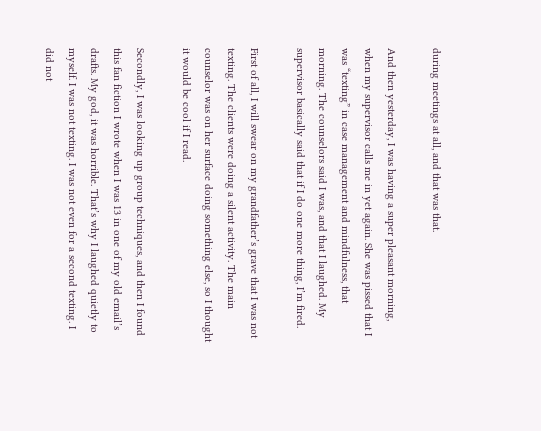during meetings at all, and that was that.

And then yesterday, I was having a super pleasant morning, when my supervisor calls me in yet again. She was pissed that I was “texting” in case management and mindfulness, that morning. The counselors said I was, and that I laughed. My supervisor basically said that if I do one more thing, I’m fired.

First of all, I will swear on my grandfather’s grave that I was not texting. The clients were doing a silent activity. The main counselor was on her surface doing something else, so I thought it would be cool if I read.

Secondly, I was looking up group techniques, and then I found this fan fiction I wrote when I was 13 in one of my old email’s drafts. My god, it was horrible. That’s why I laughed quietly to myself. I was not texting. I was not even for a second texting. I did not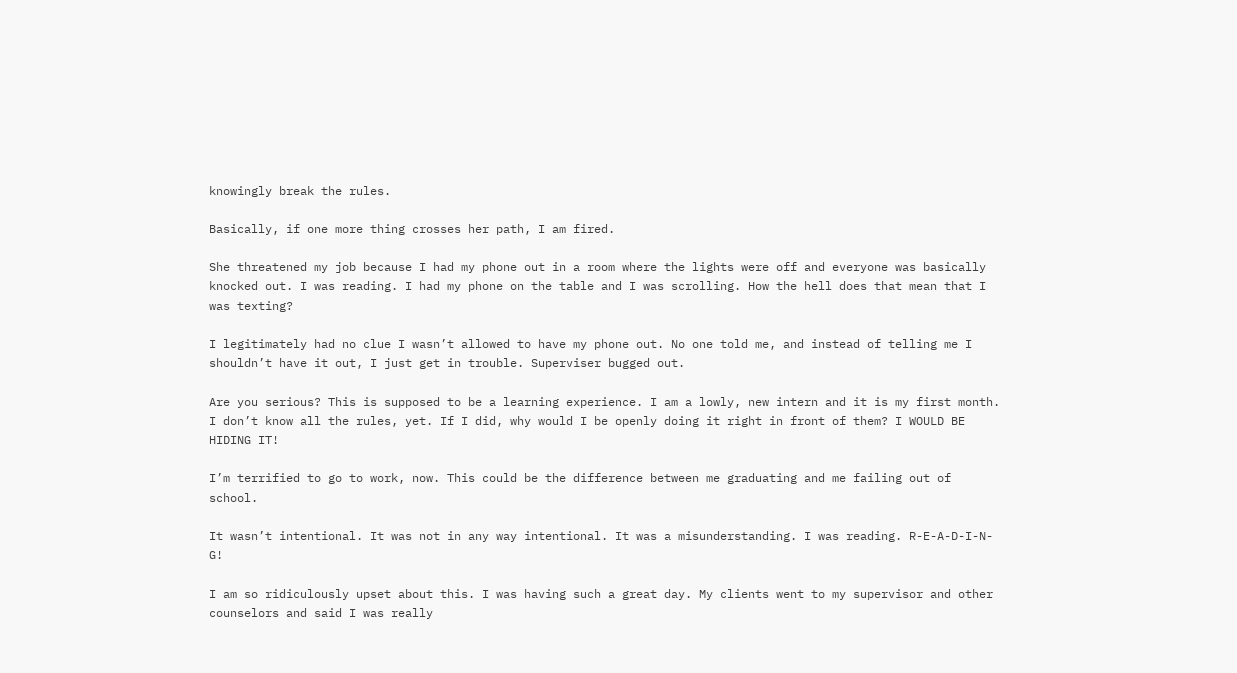knowingly break the rules.

Basically, if one more thing crosses her path, I am fired.

She threatened my job because I had my phone out in a room where the lights were off and everyone was basically knocked out. I was reading. I had my phone on the table and I was scrolling. How the hell does that mean that I was texting?

I legitimately had no clue I wasn’t allowed to have my phone out. No one told me, and instead of telling me I shouldn’t have it out, I just get in trouble. Superviser bugged out.

Are you serious? This is supposed to be a learning experience. I am a lowly, new intern and it is my first month. I don’t know all the rules, yet. If I did, why would I be openly doing it right in front of them? I WOULD BE HIDING IT!

I’m terrified to go to work, now. This could be the difference between me graduating and me failing out of school.

It wasn’t intentional. It was not in any way intentional. It was a misunderstanding. I was reading. R-E-A-D-I-N-G!

I am so ridiculously upset about this. I was having such a great day. My clients went to my supervisor and other counselors and said I was really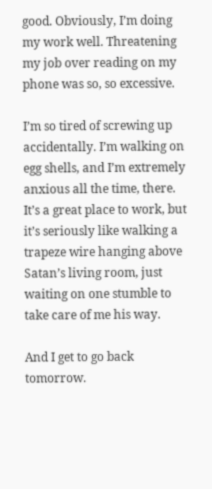good. Obviously, I’m doing my work well. Threatening my job over reading on my phone was so, so excessive.

I’m so tired of screwing up accidentally. I’m walking on egg shells, and I’m extremely anxious all the time, there. It’s a great place to work, but it’s seriously like walking a trapeze wire hanging above Satan’s living room, just waiting on one stumble to take care of me his way.

And I get to go back tomorrow.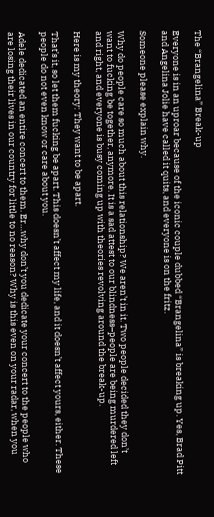The “Brangelina” Break-up

Everyone is in an uproar because of the iconic couple dubbed “Brangelina” is breaking up. Yes, Brad Pitt and Angelina Jolie have called it quits, and everyone is on the fritz.

Someone please explain why.

Why do people care so much about this relationship? We aren’t in it. Two people decided they don’t want to fucking be together, anymore. It is a sad attest to our blindness–people are being murdered left and right, and everyone is busy coming up with theories revolving around the break-up.

Here is my theory: They want to be apart.

That’s it, so let them fucking be apart. This doesn’t affect my life, and it doesn’t affect yours, either. These people do not even know or care about you.

Adele dedicated an entire concert to them. Er…why don’t you dedicate your concert to the people who are losing their lives in our country for little to no reason? Why is this even on your radar, when you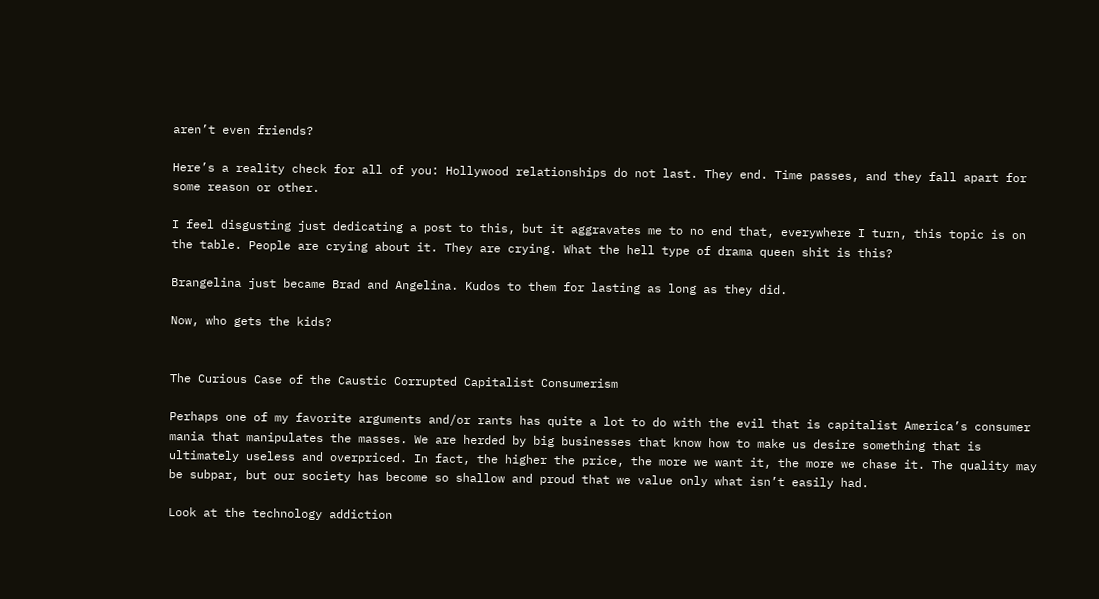aren’t even friends?

Here’s a reality check for all of you: Hollywood relationships do not last. They end. Time passes, and they fall apart for some reason or other.

I feel disgusting just dedicating a post to this, but it aggravates me to no end that, everywhere I turn, this topic is on the table. People are crying about it. They are crying. What the hell type of drama queen shit is this?

Brangelina just became Brad and Angelina. Kudos to them for lasting as long as they did.

Now, who gets the kids?


The Curious Case of the Caustic Corrupted Capitalist Consumerism

Perhaps one of my favorite arguments and/or rants has quite a lot to do with the evil that is capitalist America’s consumer mania that manipulates the masses. We are herded by big businesses that know how to make us desire something that is ultimately useless and overpriced. In fact, the higher the price, the more we want it, the more we chase it. The quality may be subpar, but our society has become so shallow and proud that we value only what isn’t easily had.

Look at the technology addiction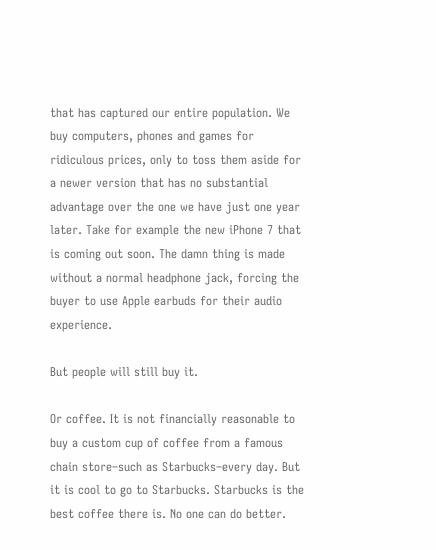that has captured our entire population. We buy computers, phones and games for ridiculous prices, only to toss them aside for a newer version that has no substantial advantage over the one we have just one year later. Take for example the new iPhone 7 that is coming out soon. The damn thing is made without a normal headphone jack, forcing the buyer to use Apple earbuds for their audio experience.

But people will still buy it.

Or coffee. It is not financially reasonable to buy a custom cup of coffee from a famous chain store–such as Starbucks–every day. But it is cool to go to Starbucks. Starbucks is the best coffee there is. No one can do better.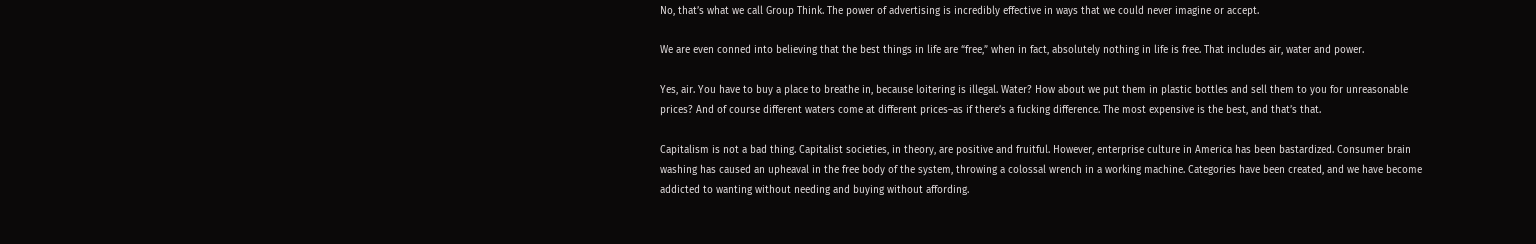No, that’s what we call Group Think. The power of advertising is incredibly effective in ways that we could never imagine or accept.

We are even conned into believing that the best things in life are “free,” when in fact, absolutely nothing in life is free. That includes air, water and power.

Yes, air. You have to buy a place to breathe in, because loitering is illegal. Water? How about we put them in plastic bottles and sell them to you for unreasonable prices? And of course different waters come at different prices–as if there’s a fucking difference. The most expensive is the best, and that’s that.

Capitalism is not a bad thing. Capitalist societies, in theory, are positive and fruitful. However, enterprise culture in America has been bastardized. Consumer brain washing has caused an upheaval in the free body of the system, throwing a colossal wrench in a working machine. Categories have been created, and we have become addicted to wanting without needing and buying without affording.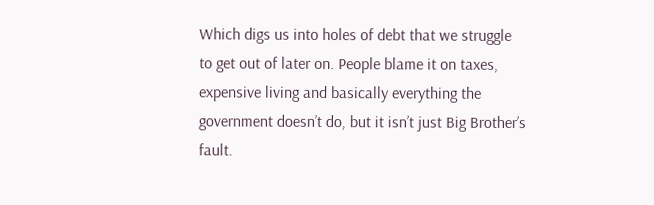Which digs us into holes of debt that we struggle to get out of later on. People blame it on taxes, expensive living and basically everything the government doesn’t do, but it isn’t just Big Brother’s fault.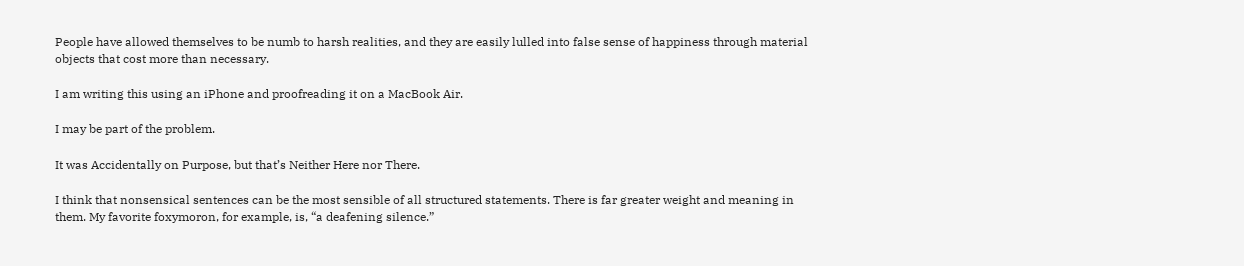People have allowed themselves to be numb to harsh realities, and they are easily lulled into false sense of happiness through material objects that cost more than necessary.

I am writing this using an iPhone and proofreading it on a MacBook Air.

I may be part of the problem.

It was Accidentally on Purpose, but that’s Neither Here nor There.

I think that nonsensical sentences can be the most sensible of all structured statements. There is far greater weight and meaning in them. My favorite foxymoron, for example, is, “a deafening silence.”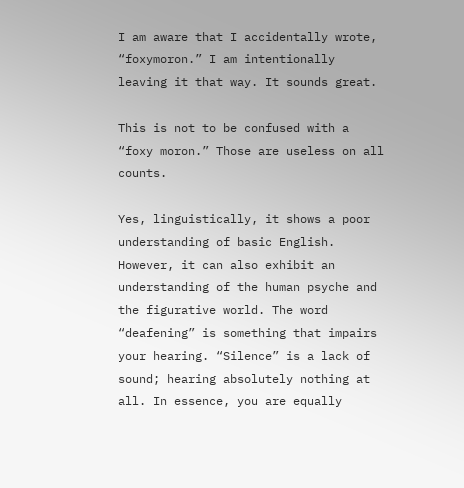I am aware that I accidentally wrote, “foxymoron.” I am intentionally leaving it that way. It sounds great.

This is not to be confused with a “foxy moron.” Those are useless on all counts.

Yes, linguistically, it shows a poor understanding of basic English. However, it can also exhibit an understanding of the human psyche and the figurative world. The word “deafening” is something that impairs your hearing. “Silence” is a lack of sound; hearing absolutely nothing at all. In essence, you are equally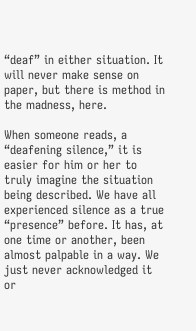“deaf” in either situation. It will never make sense on paper, but there is method in the madness, here.

When someone reads, a “deafening silence,” it is easier for him or her to truly imagine the situation being described. We have all experienced silence as a true “presence” before. It has, at one time or another, been almost palpable in a way. We just never acknowledged it or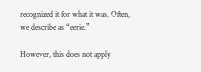recognized it for what it was. Often, we describe as “eerie.”

However, this does not apply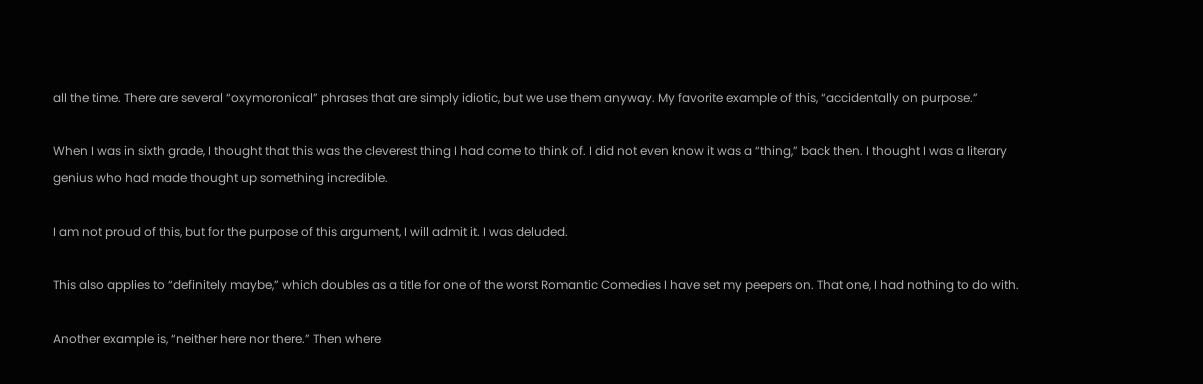all the time. There are several “oxymoronical” phrases that are simply idiotic, but we use them anyway. My favorite example of this, “accidentally on purpose.”

When I was in sixth grade, I thought that this was the cleverest thing I had come to think of. I did not even know it was a “thing,” back then. I thought I was a literary genius who had made thought up something incredible.

I am not proud of this, but for the purpose of this argument, I will admit it. I was deluded.

This also applies to “definitely maybe,” which doubles as a title for one of the worst Romantic Comedies I have set my peepers on. That one, I had nothing to do with.

Another example is, “neither here nor there.” Then where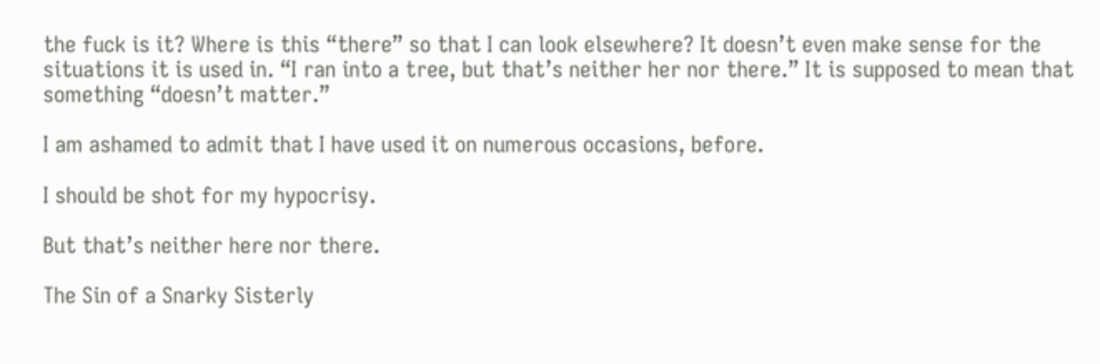the fuck is it? Where is this “there” so that I can look elsewhere? It doesn’t even make sense for the situations it is used in. “I ran into a tree, but that’s neither her nor there.” It is supposed to mean that something “doesn’t matter.”

I am ashamed to admit that I have used it on numerous occasions, before.

I should be shot for my hypocrisy.

But that’s neither here nor there.

The Sin of a Snarky Sisterly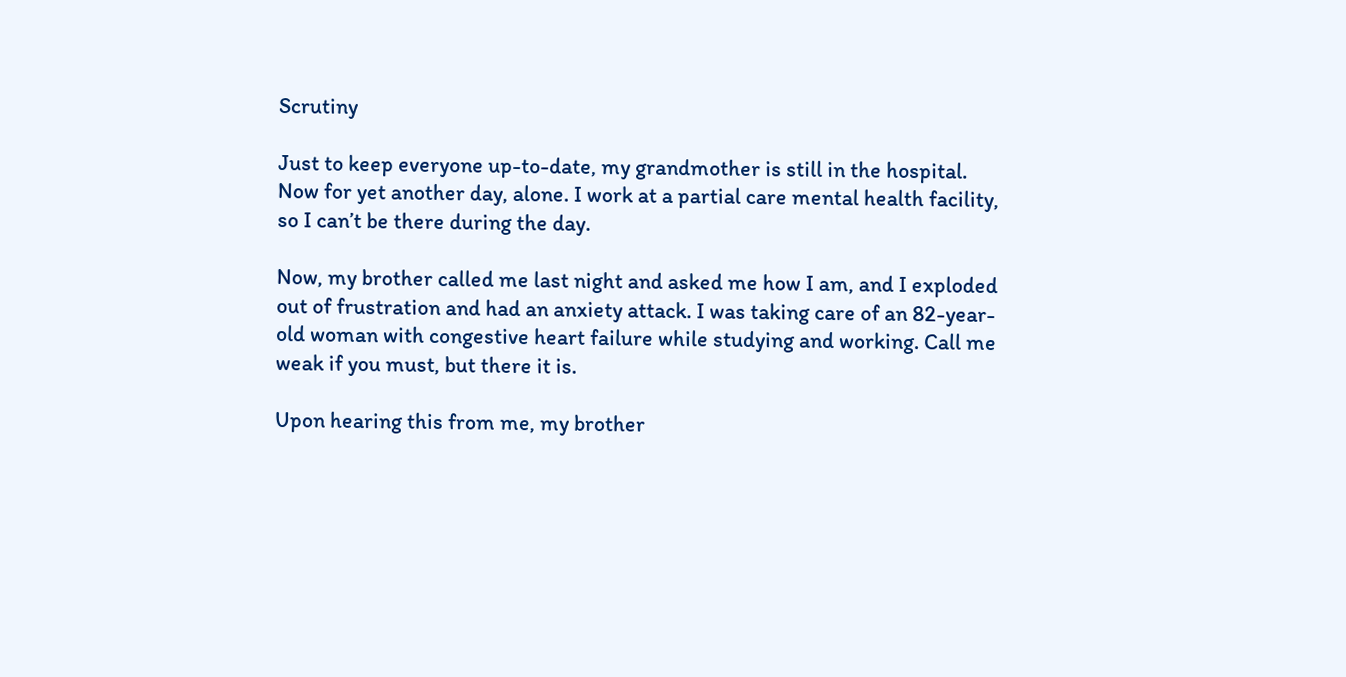Scrutiny

Just to keep everyone up-to-date, my grandmother is still in the hospital. Now for yet another day, alone. I work at a partial care mental health facility, so I can’t be there during the day.

Now, my brother called me last night and asked me how I am, and I exploded out of frustration and had an anxiety attack. I was taking care of an 82-year-old woman with congestive heart failure while studying and working. Call me weak if you must, but there it is.

Upon hearing this from me, my brother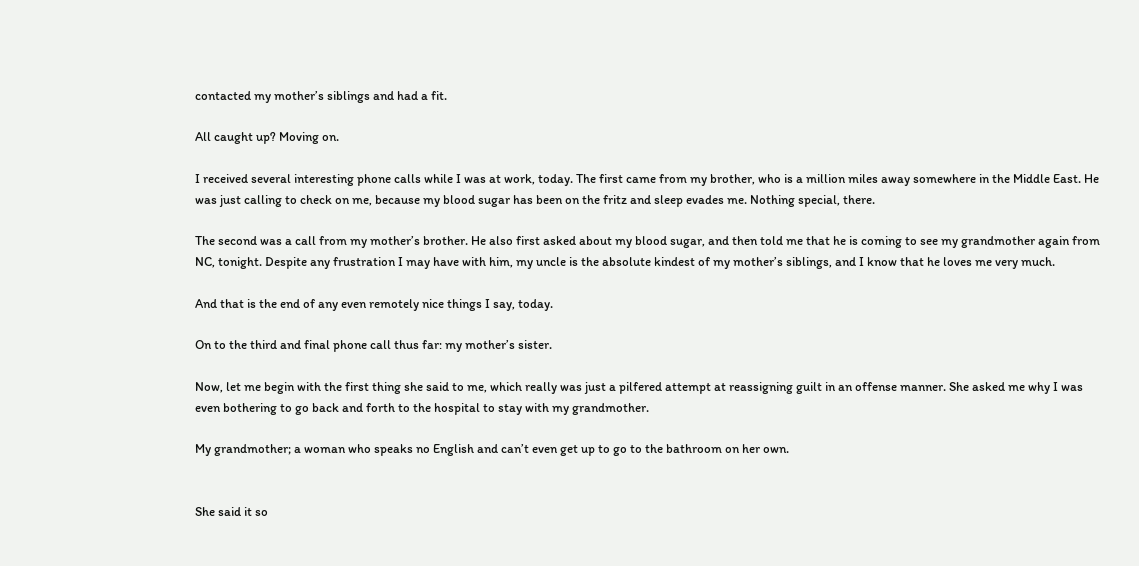contacted my mother’s siblings and had a fit.

All caught up? Moving on.

I received several interesting phone calls while I was at work, today. The first came from my brother, who is a million miles away somewhere in the Middle East. He was just calling to check on me, because my blood sugar has been on the fritz and sleep evades me. Nothing special, there.

The second was a call from my mother’s brother. He also first asked about my blood sugar, and then told me that he is coming to see my grandmother again from NC, tonight. Despite any frustration I may have with him, my uncle is the absolute kindest of my mother’s siblings, and I know that he loves me very much.

And that is the end of any even remotely nice things I say, today.

On to the third and final phone call thus far: my mother’s sister.

Now, let me begin with the first thing she said to me, which really was just a pilfered attempt at reassigning guilt in an offense manner. She asked me why I was even bothering to go back and forth to the hospital to stay with my grandmother.

My grandmother; a woman who speaks no English and can’t even get up to go to the bathroom on her own.


She said it so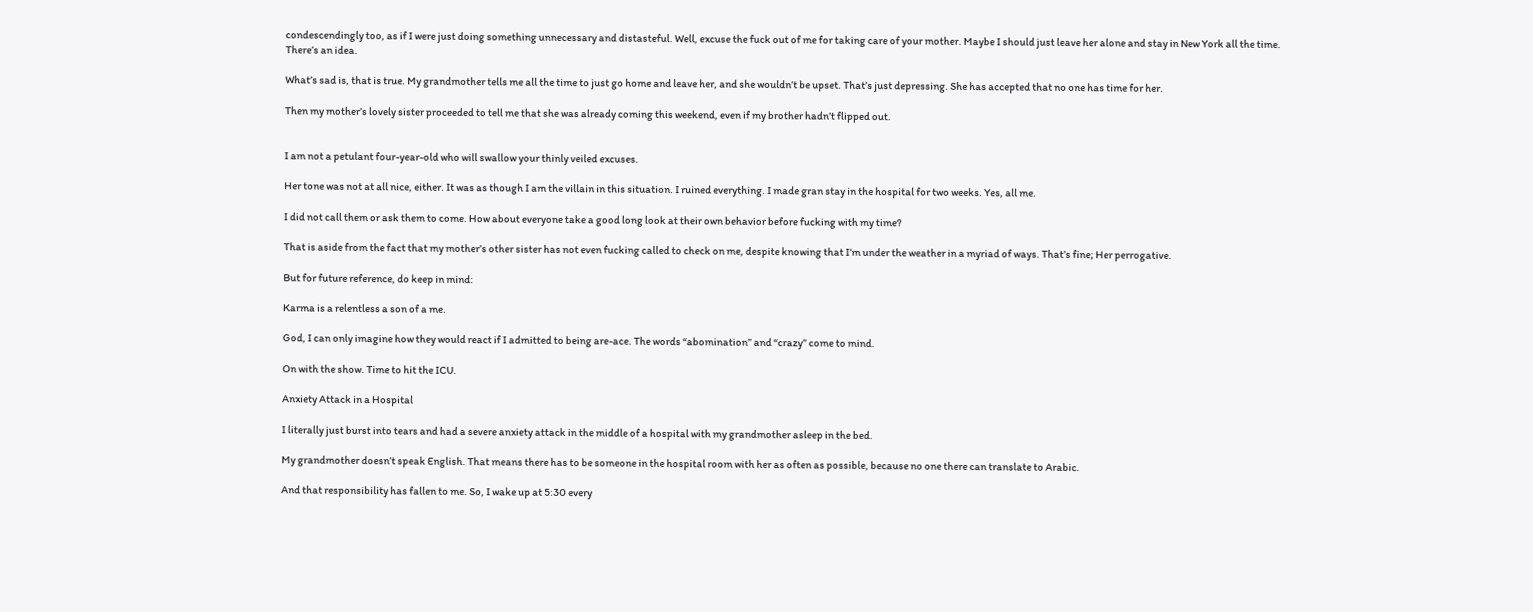condescendingly too, as if I were just doing something unnecessary and distasteful. Well, excuse the fuck out of me for taking care of your mother. Maybe I should just leave her alone and stay in New York all the time. There’s an idea.

What’s sad is, that is true. My grandmother tells me all the time to just go home and leave her, and she wouldn’t be upset. That’s just depressing. She has accepted that no one has time for her.

Then my mother’s lovely sister proceeded to tell me that she was already coming this weekend, even if my brother hadn’t flipped out.


I am not a petulant four-year-old who will swallow your thinly veiled excuses.

Her tone was not at all nice, either. It was as though I am the villain in this situation. I ruined everything. I made gran stay in the hospital for two weeks. Yes, all me.

I did not call them or ask them to come. How about everyone take a good long look at their own behavior before fucking with my time?

That is aside from the fact that my mother’s other sister has not even fucking called to check on me, despite knowing that I’m under the weather in a myriad of ways. That’s fine; Her perrogative.

But for future reference, do keep in mind:

Karma is a relentless a son of a me.

God, I can only imagine how they would react if I admitted to being are-ace. The words “abomination” and “crazy” come to mind.

On with the show. Time to hit the ICU.

Anxiety Attack in a Hospital

I literally just burst into tears and had a severe anxiety attack in the middle of a hospital with my grandmother asleep in the bed.

My grandmother doesn’t speak English. That means there has to be someone in the hospital room with her as often as possible, because no one there can translate to Arabic.

And that responsibility has fallen to me. So, I wake up at 5:30 every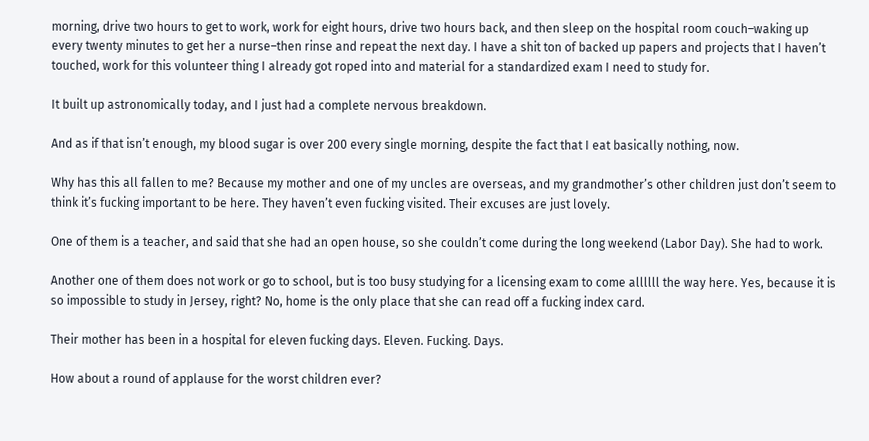morning, drive two hours to get to work, work for eight hours, drive two hours back, and then sleep on the hospital room couch–waking up every twenty minutes to get her a nurse–then rinse and repeat the next day. I have a shit ton of backed up papers and projects that I haven’t touched, work for this volunteer thing I already got roped into and material for a standardized exam I need to study for.

It built up astronomically today, and I just had a complete nervous breakdown.

And as if that isn’t enough, my blood sugar is over 200 every single morning, despite the fact that I eat basically nothing, now.

Why has this all fallen to me? Because my mother and one of my uncles are overseas, and my grandmother’s other children just don’t seem to think it’s fucking important to be here. They haven’t even fucking visited. Their excuses are just lovely.

One of them is a teacher, and said that she had an open house, so she couldn’t come during the long weekend (Labor Day). She had to work.

Another one of them does not work or go to school, but is too busy studying for a licensing exam to come allllll the way here. Yes, because it is so impossible to study in Jersey, right? No, home is the only place that she can read off a fucking index card.

Their mother has been in a hospital for eleven fucking days. Eleven. Fucking. Days.

How about a round of applause for the worst children ever?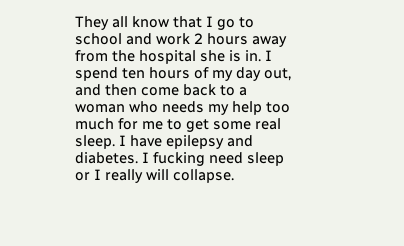They all know that I go to school and work 2 hours away from the hospital she is in. I spend ten hours of my day out, and then come back to a woman who needs my help too much for me to get some real sleep. I have epilepsy and diabetes. I fucking need sleep or I really will collapse.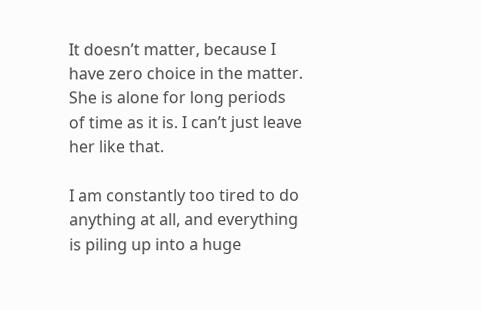It doesn’t matter, because I have zero choice in the matter. She is alone for long periods of time as it is. I can’t just leave her like that.

I am constantly too tired to do anything at all, and everything is piling up into a huge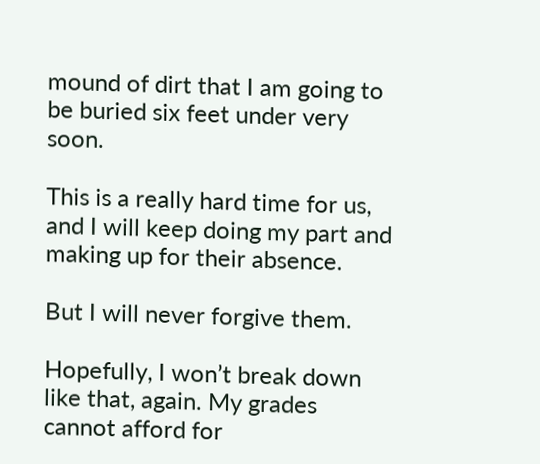mound of dirt that I am going to be buried six feet under very soon.

This is a really hard time for us, and I will keep doing my part and making up for their absence.

But I will never forgive them.

Hopefully, I won’t break down like that, again. My grades cannot afford for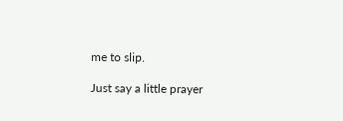me to slip.

Just say a little prayer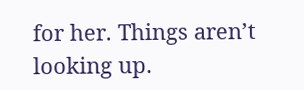for her. Things aren’t looking up.